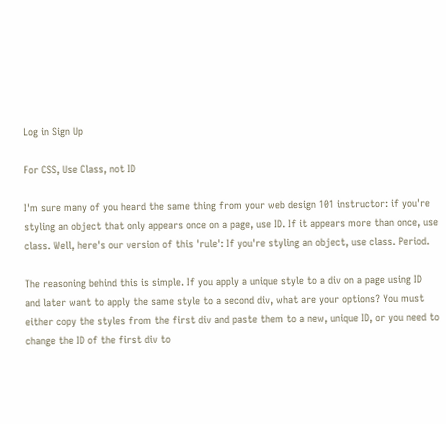Log in Sign Up

For CSS, Use Class, not ID

I'm sure many of you heard the same thing from your web design 101 instructor: if you're styling an object that only appears once on a page, use ID. If it appears more than once, use class. Well, here's our version of this 'rule': If you're styling an object, use class. Period.

The reasoning behind this is simple. If you apply a unique style to a div on a page using ID and later want to apply the same style to a second div, what are your options? You must either copy the styles from the first div and paste them to a new, unique ID, or you need to change the ID of the first div to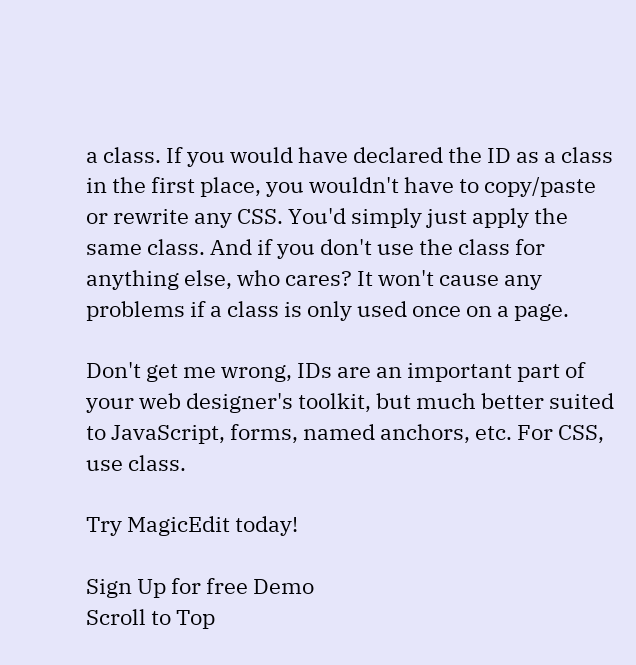a class. If you would have declared the ID as a class in the first place, you wouldn't have to copy/paste or rewrite any CSS. You'd simply just apply the same class. And if you don't use the class for anything else, who cares? It won't cause any problems if a class is only used once on a page.

Don't get me wrong, IDs are an important part of your web designer's toolkit, but much better suited to JavaScript, forms, named anchors, etc. For CSS, use class.

Try MagicEdit today!

Sign Up for free Demo
Scroll to Top